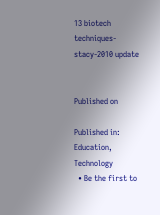13 biotech techniques-stacy-2010 update


Published on

Published in: Education, Technology
  • Be the first to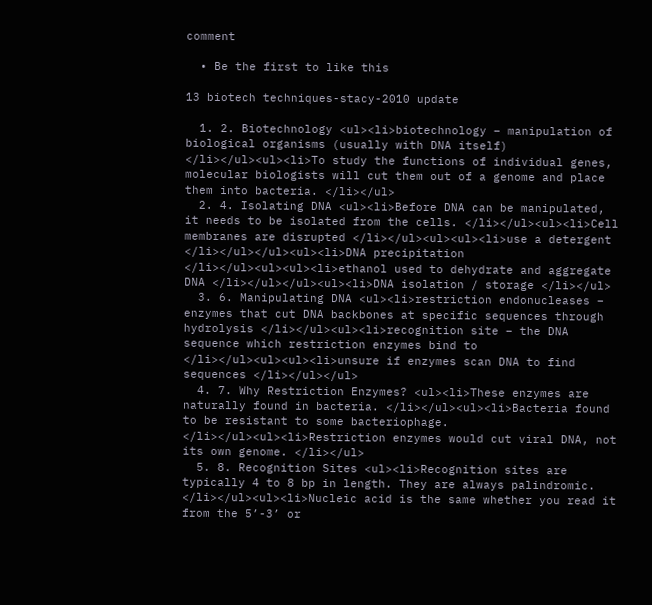comment

  • Be the first to like this

13 biotech techniques-stacy-2010 update

  1. 2. Biotechnology <ul><li>biotechnology – manipulation of biological organisms (usually with DNA itself) </li></ul><ul><li>To study the functions of individual genes, molecular biologists will cut them out of a genome and place them into bacteria. </li></ul>
  2. 4. Isolating DNA <ul><li>Before DNA can be manipulated, it needs to be isolated from the cells. </li></ul><ul><li>Cell membranes are disrupted </li></ul><ul><ul><li>use a detergent </li></ul></ul><ul><li>DNA precipitation </li></ul><ul><ul><li>ethanol used to dehydrate and aggregate DNA </li></ul></ul><ul><li>DNA isolation / storage </li></ul>
  3. 6. Manipulating DNA <ul><li>restriction endonucleases – enzymes that cut DNA backbones at specific sequences through hydrolysis </li></ul><ul><li>recognition site – the DNA sequence which restriction enzymes bind to </li></ul><ul><ul><li>unsure if enzymes scan DNA to find sequences </li></ul></ul>
  4. 7. Why Restriction Enzymes? <ul><li>These enzymes are naturally found in bacteria. </li></ul><ul><li>Bacteria found to be resistant to some bacteriophage. </li></ul><ul><li>Restriction enzymes would cut viral DNA, not its own genome. </li></ul>
  5. 8. Recognition Sites <ul><li>Recognition sites are typically 4 to 8 bp in length. They are always palindromic. </li></ul><ul><li>Nucleic acid is the same whether you read it from the 5’-3’ or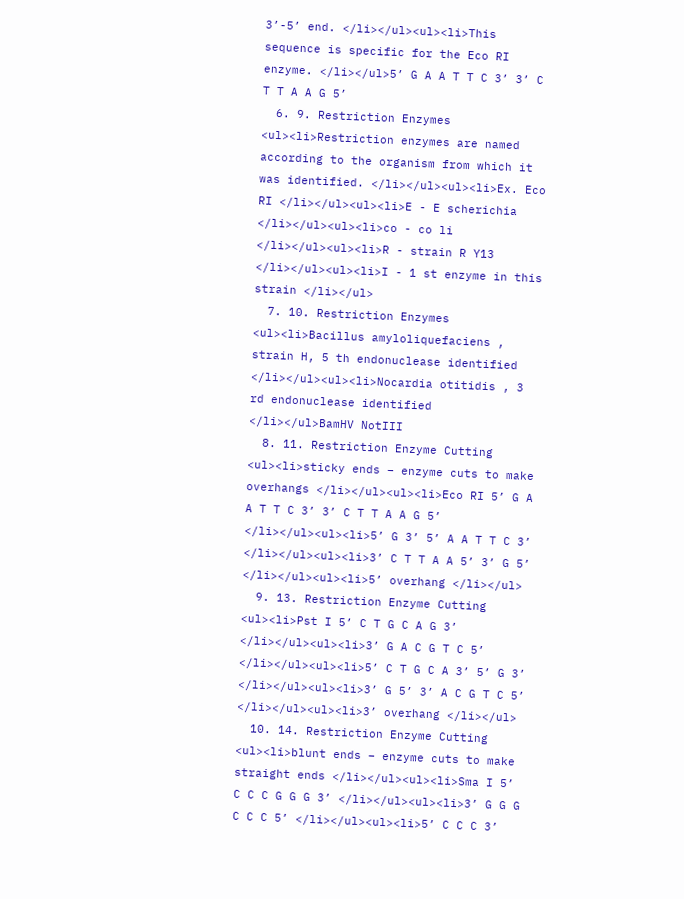3’-5’ end. </li></ul><ul><li>This sequence is specific for the Eco RI enzyme. </li></ul>5’ G A A T T C 3’ 3’ C T T A A G 5’
  6. 9. Restriction Enzymes <ul><li>Restriction enzymes are named according to the organism from which it was identified. </li></ul><ul><li>Ex. Eco RI </li></ul><ul><li>E - E scherichia </li></ul><ul><li>co - co li </li></ul><ul><li>R - strain R Y13 </li></ul><ul><li>I - 1 st enzyme in this strain </li></ul>
  7. 10. Restriction Enzymes <ul><li>Bacillus amyloliquefaciens , strain H, 5 th endonuclease identified </li></ul><ul><li>Nocardia otitidis , 3 rd endonuclease identified </li></ul>BamHV NotIII
  8. 11. Restriction Enzyme Cutting <ul><li>sticky ends – enzyme cuts to make overhangs </li></ul><ul><li>Eco RI 5’ G A A T T C 3’ 3’ C T T A A G 5’ </li></ul><ul><li>5’ G 3’ 5’ A A T T C 3’ </li></ul><ul><li>3’ C T T A A 5’ 3’ G 5’ </li></ul><ul><li>5’ overhang </li></ul>
  9. 13. Restriction Enzyme Cutting <ul><li>Pst I 5’ C T G C A G 3’ </li></ul><ul><li>3’ G A C G T C 5’ </li></ul><ul><li>5’ C T G C A 3’ 5’ G 3’ </li></ul><ul><li>3’ G 5’ 3’ A C G T C 5’ </li></ul><ul><li>3’ overhang </li></ul>
  10. 14. Restriction Enzyme Cutting <ul><li>blunt ends – enzyme cuts to make straight ends </li></ul><ul><li>Sma I 5’ C C C G G G 3’ </li></ul><ul><li>3’ G G G C C C 5’ </li></ul><ul><li>5’ C C C 3’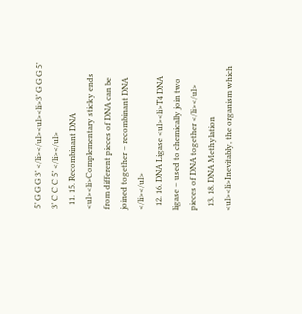5’ G G G 3’ </li></ul><ul><li>3’ G G G 5’ 3’ C C C 5’ </li></ul>
  11. 15. Recombinant DNA <ul><li>Complementary sticky ends from different pieces of DNA can be joined together – recombinant DNA </li></ul>
  12. 16. DNA Ligase <ul><li>T4 DNA ligase – used to chemically join two pieces of DNA together </li></ul>
  13. 18. DNA Methylation <ul><li>Inevitably, the organism which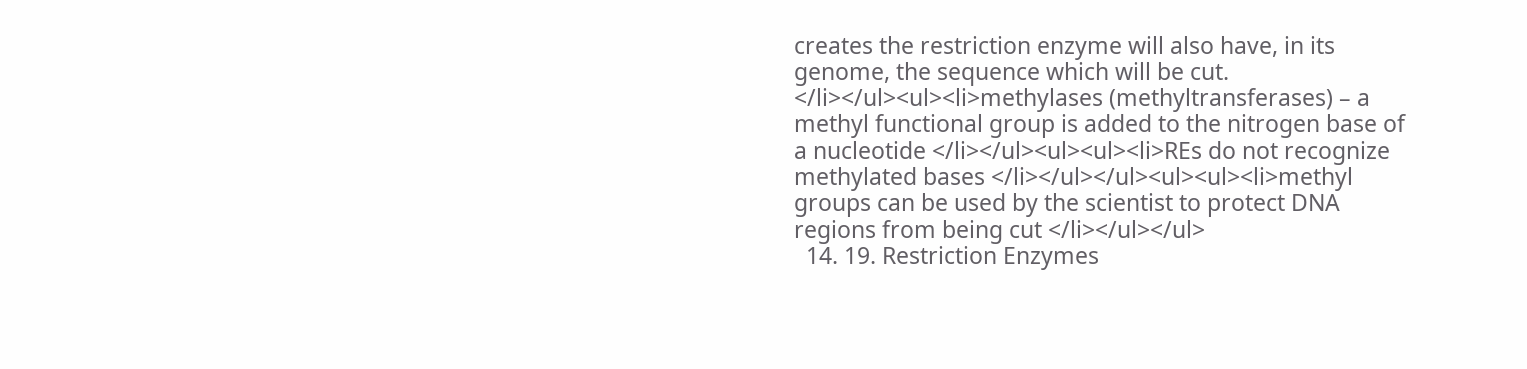creates the restriction enzyme will also have, in its genome, the sequence which will be cut. </li></ul><ul><li>methylases (methyltransferases) – a methyl functional group is added to the nitrogen base of a nucleotide </li></ul><ul><ul><li>REs do not recognize methylated bases </li></ul></ul><ul><ul><li>methyl groups can be used by the scientist to protect DNA regions from being cut </li></ul></ul>
  14. 19. Restriction Enzymes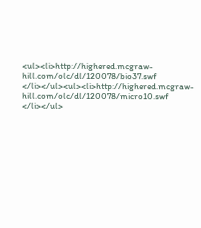<ul><li>http://highered.mcgraw-hill.com/olc/dl/120078/bio37.swf </li></ul><ul><li>http://highered.mcgraw-hill.com/olc/dl/120078/micro10.swf </li></ul>